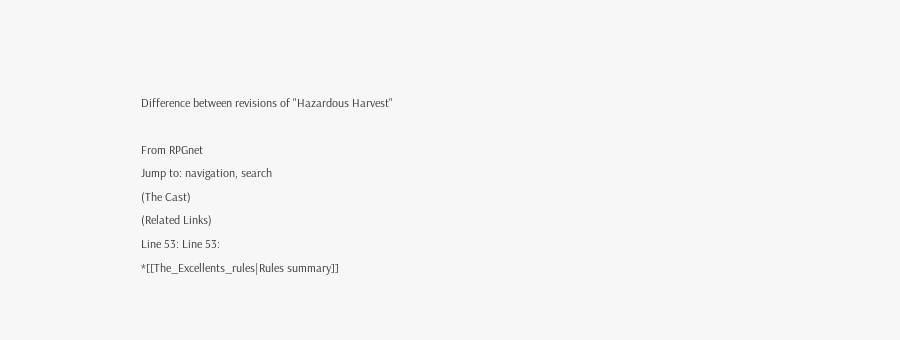Difference between revisions of "Hazardous Harvest"

From RPGnet
Jump to: navigation, search
(The Cast)
(Related Links)
Line 53: Line 53:
*[[The_Excellents_rules|Rules summary]]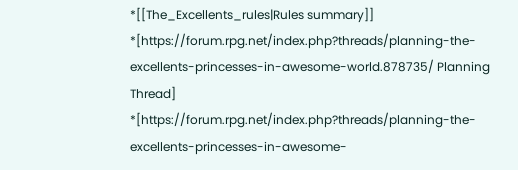*[[The_Excellents_rules|Rules summary]]
*[https://forum.rpg.net/index.php?threads/planning-the-excellents-princesses-in-awesome-world.878735/ Planning Thread]
*[https://forum.rpg.net/index.php?threads/planning-the-excellents-princesses-in-awesome-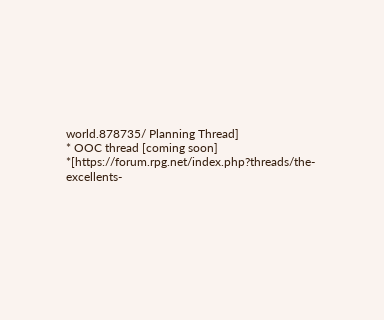world.878735/ Planning Thread]
* OOC thread [coming soon]
*[https://forum.rpg.net/index.php?threads/the-excellents-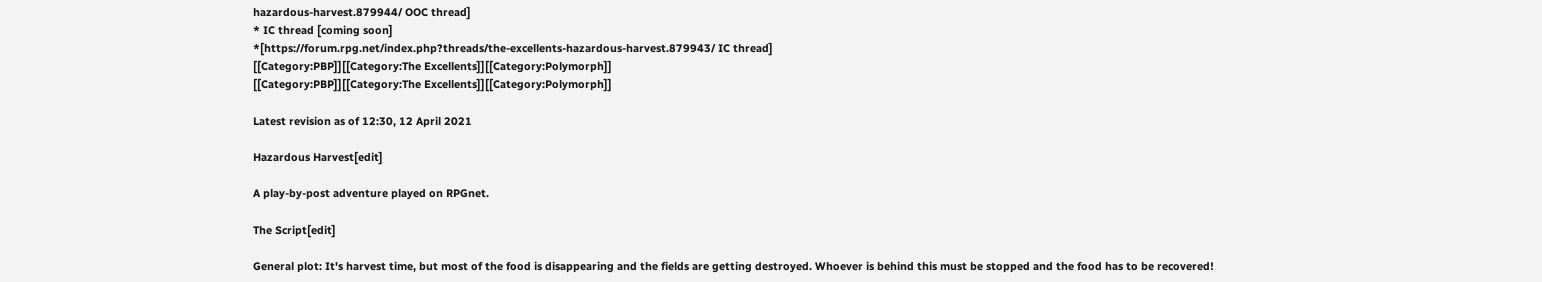hazardous-harvest.879944/ OOC thread]
* IC thread [coming soon]
*[https://forum.rpg.net/index.php?threads/the-excellents-hazardous-harvest.879943/ IC thread]
[[Category:PBP]][[Category:The Excellents]][[Category:Polymorph]]
[[Category:PBP]][[Category:The Excellents]][[Category:Polymorph]]

Latest revision as of 12:30, 12 April 2021

Hazardous Harvest[edit]

A play-by-post adventure played on RPGnet.

The Script[edit]

General plot: It's harvest time, but most of the food is disappearing and the fields are getting destroyed. Whoever is behind this must be stopped and the food has to be recovered!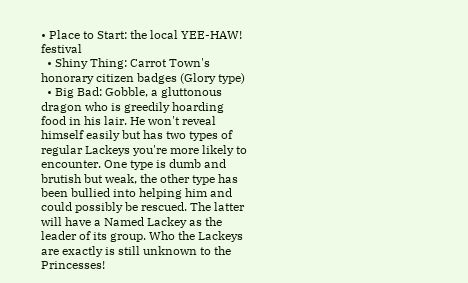• Place to Start: the local YEE-HAW! festival
  • Shiny Thing: Carrot Town's honorary citizen badges (Glory type)
  • Big Bad: Gobble, a gluttonous dragon who is greedily hoarding food in his lair. He won't reveal himself easily but has two types of regular Lackeys you're more likely to encounter. One type is dumb and brutish but weak, the other type has been bullied into helping him and could possibly be rescued. The latter will have a Named Lackey as the leader of its group. Who the Lackeys are exactly is still unknown to the Princesses!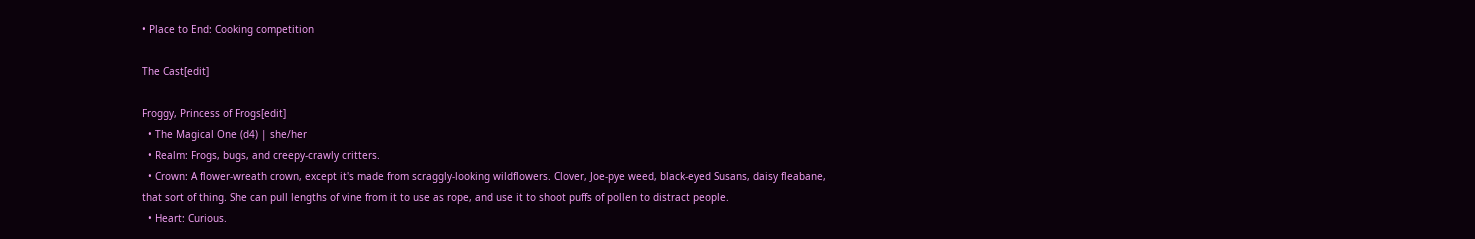• Place to End: Cooking competition

The Cast[edit]

Froggy, Princess of Frogs[edit]
  • The Magical One (d4) | she/her
  • Realm: Frogs, bugs, and creepy-crawly critters.
  • Crown: A flower-wreath crown, except it's made from scraggly-looking wildflowers. Clover, Joe-pye weed, black-eyed Susans, daisy fleabane, that sort of thing. She can pull lengths of vine from it to use as rope, and use it to shoot puffs of pollen to distract people.
  • Heart: Curious.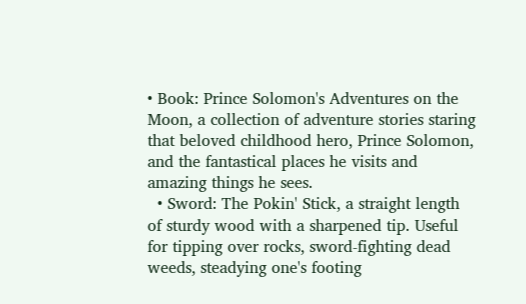• Book: Prince Solomon's Adventures on the Moon, a collection of adventure stories staring that beloved childhood hero, Prince Solomon, and the fantastical places he visits and amazing things he sees.
  • Sword: The Pokin' Stick, a straight length of sturdy wood with a sharpened tip. Useful for tipping over rocks, sword-fighting dead weeds, steadying one's footing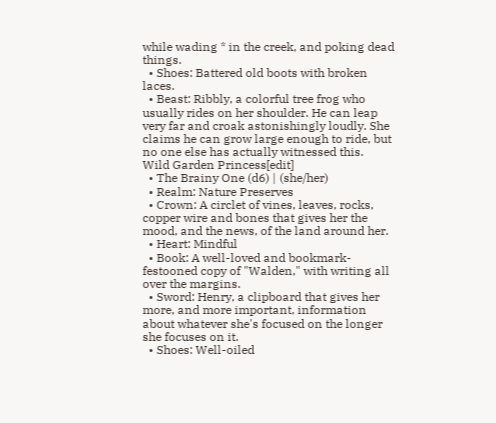while wading * in the creek, and poking dead things.
  • Shoes: Battered old boots with broken laces.
  • Beast: Ribbly, a colorful tree frog who usually rides on her shoulder. He can leap very far and croak astonishingly loudly. She claims he can grow large enough to ride, but no one else has actually witnessed this.
Wild Garden Princess[edit]
  • The Brainy One (d6) | (she/her)
  • Realm: Nature Preserves
  • Crown: A circlet of vines, leaves, rocks, copper wire and bones that gives her the mood, and the news, of the land around her.
  • Heart: Mindful
  • Book: A well-loved and bookmark-festooned copy of "Walden," with writing all over the margins.
  • Sword: Henry, a clipboard that gives her more, and more important, information about whatever she's focused on the longer she focuses on it.
  • Shoes: Well-oiled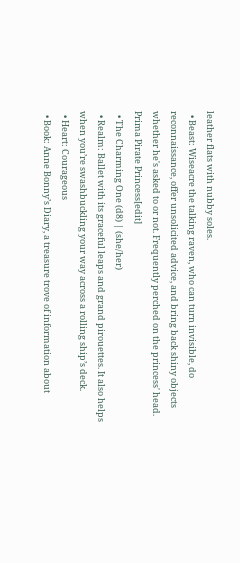leather flats with nubby soles.
  • Beast: Wiseacre the talking raven, who can turn invisible, do reconnaissance, offer unsolicited advice, and bring back shiny objects whether he's asked to or not. Frequently perched on the princess' head.
Prima Pirate Princess[edit]
  • The Charming One (d8) | (she/her)
  • Realm: Ballet with its graceful leaps and grand pirouettes. It also helps when you’re swashbuckling your way across a rolling ship’s deck.
  • Heart: Courageous
  • Book: Anne Bonny’s Diary, a treasure trove of information about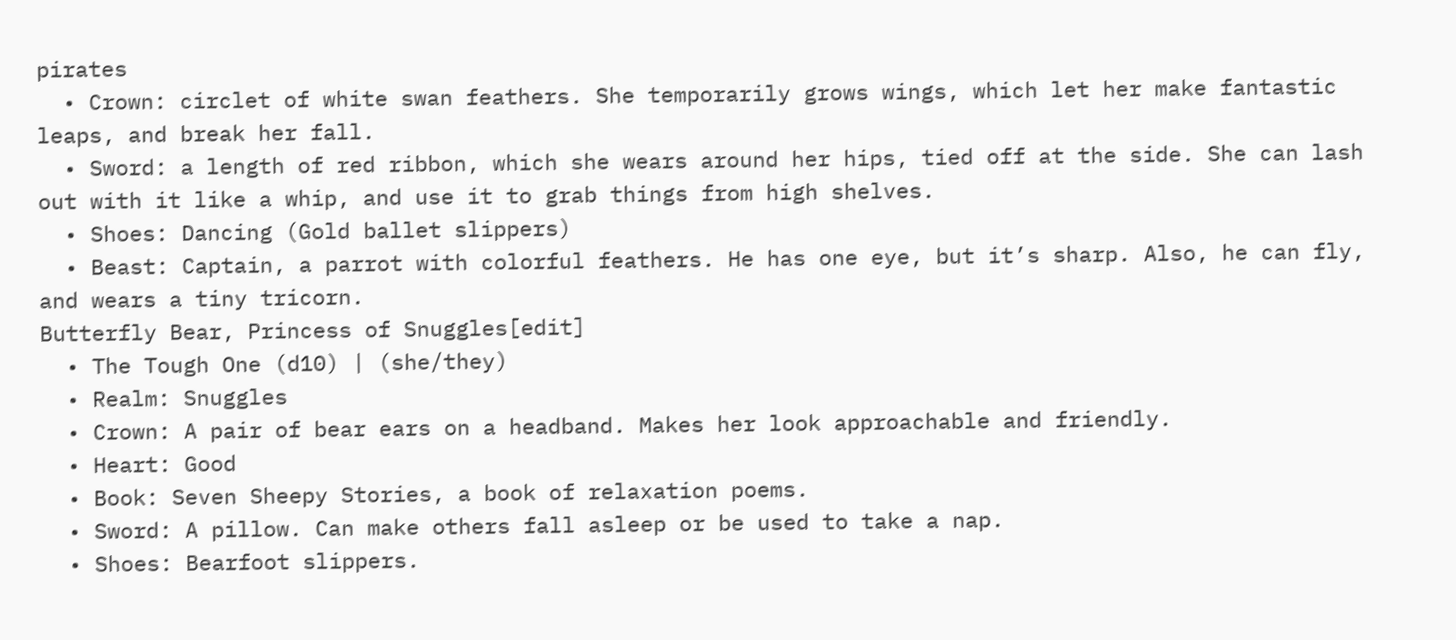pirates
  • Crown: circlet of white swan feathers. She temporarily grows wings, which let her make fantastic leaps, and break her fall.
  • Sword: a length of red ribbon, which she wears around her hips, tied off at the side. She can lash out with it like a whip, and use it to grab things from high shelves.
  • Shoes: Dancing (Gold ballet slippers)
  • Beast: Captain, a parrot with colorful feathers. He has one eye, but it’s sharp. Also, he can fly, and wears a tiny tricorn.
Butterfly Bear, Princess of Snuggles[edit]
  • The Tough One (d10) | (she/they)
  • Realm: Snuggles
  • Crown: A pair of bear ears on a headband. Makes her look approachable and friendly.
  • Heart: Good
  • Book: Seven Sheepy Stories, a book of relaxation poems.
  • Sword: A pillow. Can make others fall asleep or be used to take a nap.
  • Shoes: Bearfoot slippers.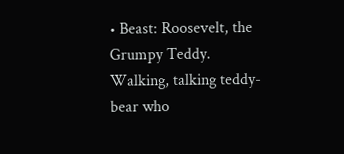• Beast: Roosevelt, the Grumpy Teddy. Walking, talking teddy-bear who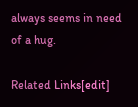always seems in need of a hug.

Related Links[edit]